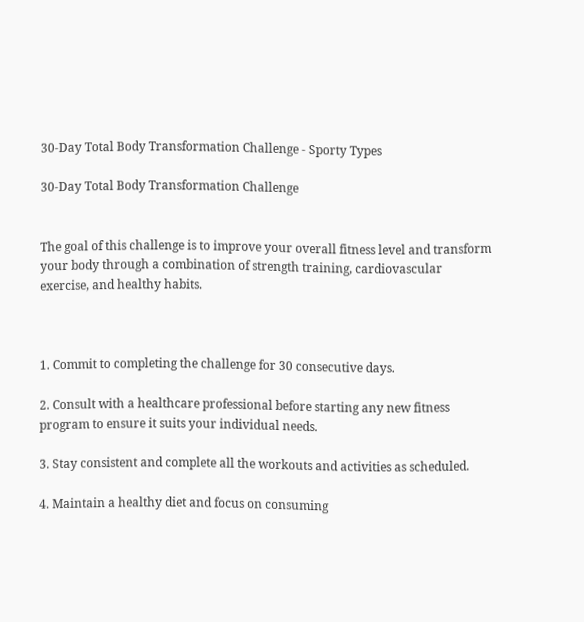30-Day Total Body Transformation Challenge - Sporty Types

30-Day Total Body Transformation Challenge


The goal of this challenge is to improve your overall fitness level and transform your body through a combination of strength training, cardiovascular exercise, and healthy habits.



1. Commit to completing the challenge for 30 consecutive days.

2. Consult with a healthcare professional before starting any new fitness program to ensure it suits your individual needs.

3. Stay consistent and complete all the workouts and activities as scheduled.

4. Maintain a healthy diet and focus on consuming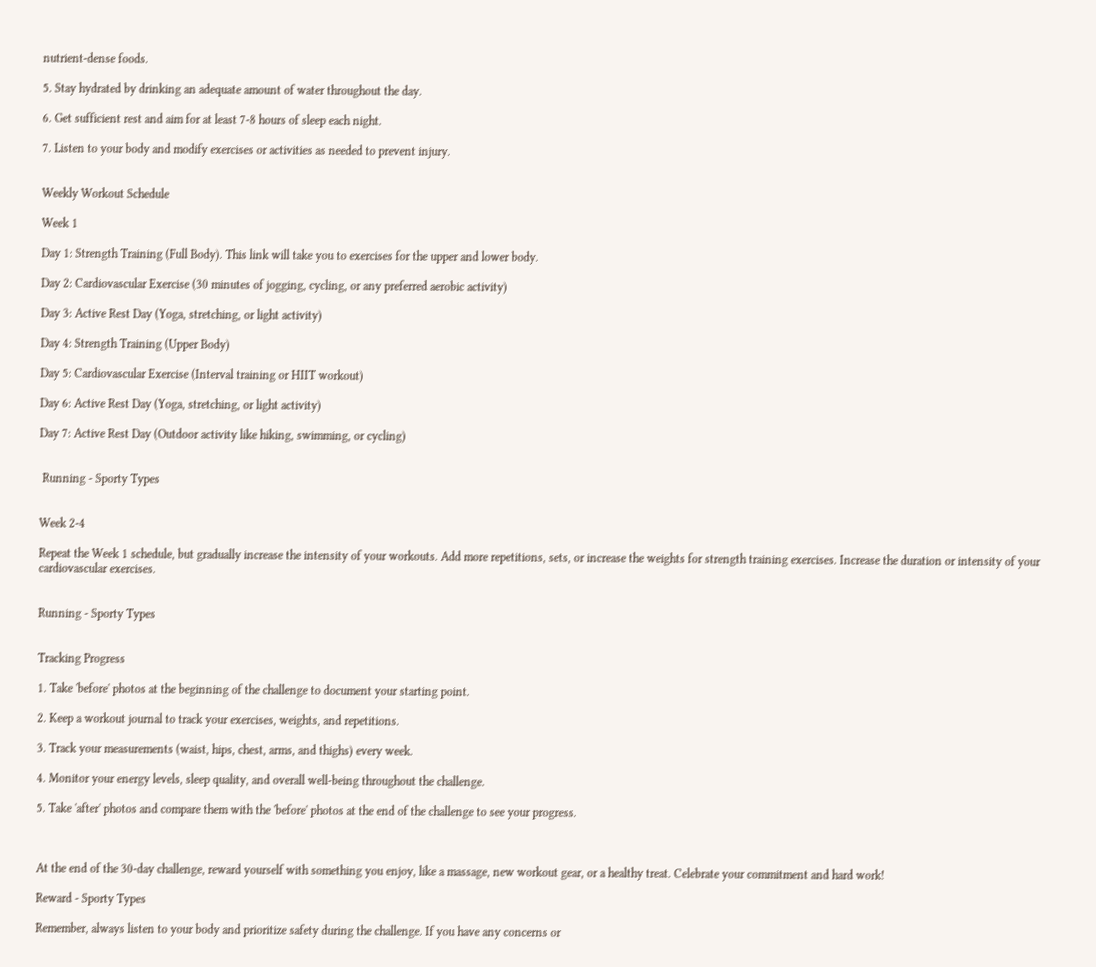nutrient-dense foods.

5. Stay hydrated by drinking an adequate amount of water throughout the day.

6. Get sufficient rest and aim for at least 7-8 hours of sleep each night.

7. Listen to your body and modify exercises or activities as needed to prevent injury.


Weekly Workout Schedule

Week 1

Day 1: Strength Training (Full Body). This link will take you to exercises for the upper and lower body.

Day 2: Cardiovascular Exercise (30 minutes of jogging, cycling, or any preferred aerobic activity)

Day 3: Active Rest Day (Yoga, stretching, or light activity)

Day 4: Strength Training (Upper Body)

Day 5: Cardiovascular Exercise (Interval training or HIIT workout)

Day 6: Active Rest Day (Yoga, stretching, or light activity)

Day 7: Active Rest Day (Outdoor activity like hiking, swimming, or cycling)


 Running - Sporty Types


Week 2-4

Repeat the Week 1 schedule, but gradually increase the intensity of your workouts. Add more repetitions, sets, or increase the weights for strength training exercises. Increase the duration or intensity of your cardiovascular exercises.


Running - Sporty Types


Tracking Progress

1. Take 'before' photos at the beginning of the challenge to document your starting point.

2. Keep a workout journal to track your exercises, weights, and repetitions.

3. Track your measurements (waist, hips, chest, arms, and thighs) every week.

4. Monitor your energy levels, sleep quality, and overall well-being throughout the challenge.

5. Take 'after' photos and compare them with the 'before' photos at the end of the challenge to see your progress.



At the end of the 30-day challenge, reward yourself with something you enjoy, like a massage, new workout gear, or a healthy treat. Celebrate your commitment and hard work!

Reward - Sporty Types

Remember, always listen to your body and prioritize safety during the challenge. If you have any concerns or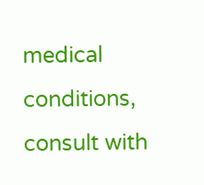medical conditions, consult with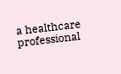a healthcare professional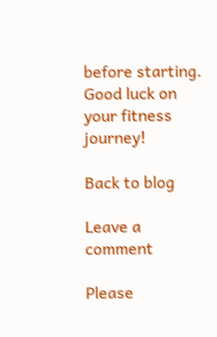before starting. Good luck on your fitness journey!

Back to blog

Leave a comment

Please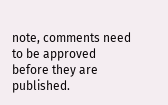note, comments need to be approved before they are published.